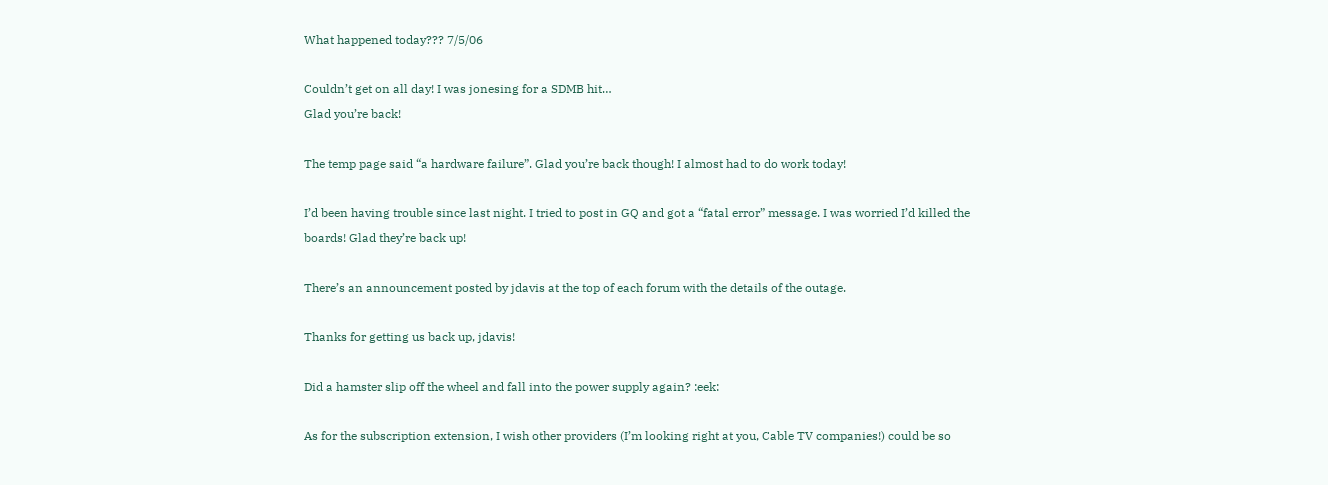What happened today??? 7/5/06

Couldn’t get on all day! I was jonesing for a SDMB hit…
Glad you’re back!

The temp page said “a hardware failure”. Glad you’re back though! I almost had to do work today!

I’d been having trouble since last night. I tried to post in GQ and got a “fatal error” message. I was worried I’d killed the boards! Glad they’re back up!

There’s an announcement posted by jdavis at the top of each forum with the details of the outage.

Thanks for getting us back up, jdavis!

Did a hamster slip off the wheel and fall into the power supply again? :eek:

As for the subscription extension, I wish other providers (I’m looking right at you, Cable TV companies!) could be so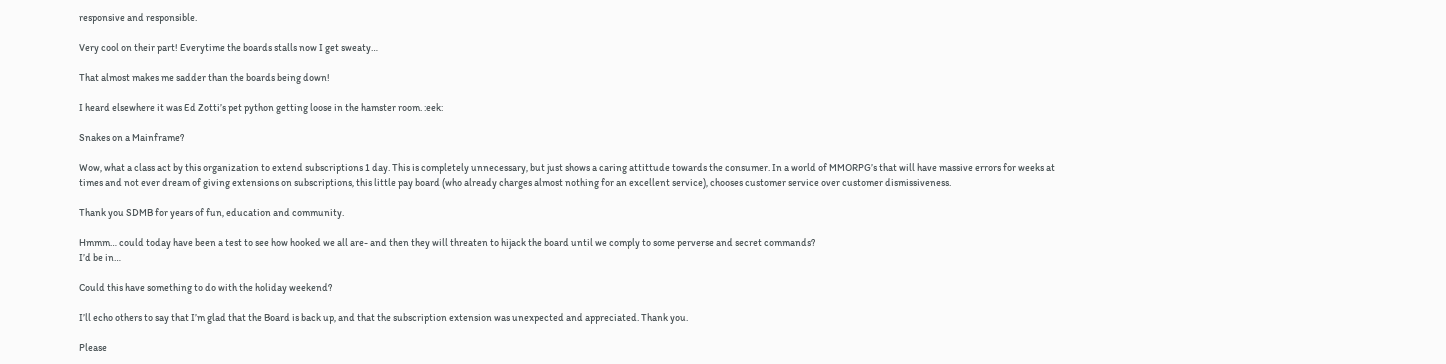responsive and responsible.

Very cool on their part! Everytime the boards stalls now I get sweaty…

That almost makes me sadder than the boards being down!

I heard elsewhere it was Ed Zotti’s pet python getting loose in the hamster room. :eek:

Snakes on a Mainframe?

Wow, what a class act by this organization to extend subscriptions 1 day. This is completely unnecessary, but just shows a caring attittude towards the consumer. In a world of MMORPG’s that will have massive errors for weeks at times and not ever dream of giving extensions on subscriptions, this little pay board (who already charges almost nothing for an excellent service), chooses customer service over customer dismissiveness.

Thank you SDMB for years of fun, education and community.

Hmmm… could today have been a test to see how hooked we all are- and then they will threaten to hijack the board until we comply to some perverse and secret commands?
I’d be in…

Could this have something to do with the holiday weekend?

I’ll echo others to say that I’m glad that the Board is back up, and that the subscription extension was unexpected and appreciated. Thank you.

Please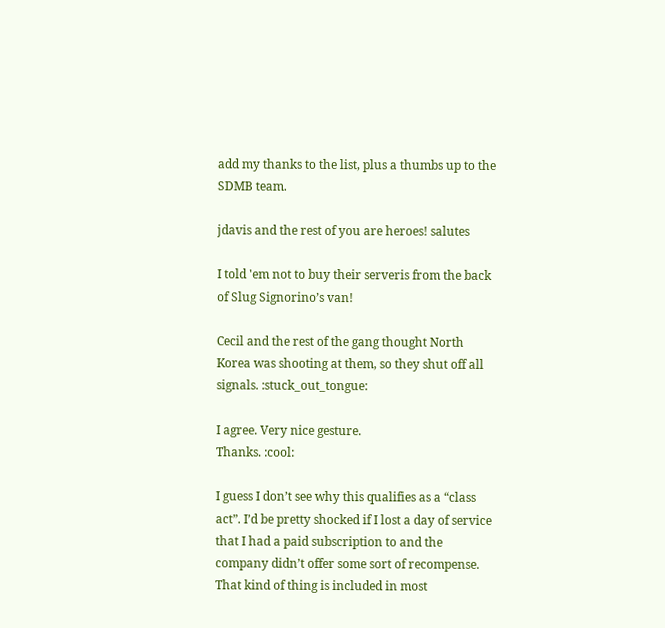add my thanks to the list, plus a thumbs up to the SDMB team.

jdavis and the rest of you are heroes! salutes

I told 'em not to buy their serveris from the back of Slug Signorino’s van!

Cecil and the rest of the gang thought North Korea was shooting at them, so they shut off all signals. :stuck_out_tongue:

I agree. Very nice gesture.
Thanks. :cool:

I guess I don’t see why this qualifies as a “class act”. I’d be pretty shocked if I lost a day of service that I had a paid subscription to and the company didn’t offer some sort of recompense. That kind of thing is included in most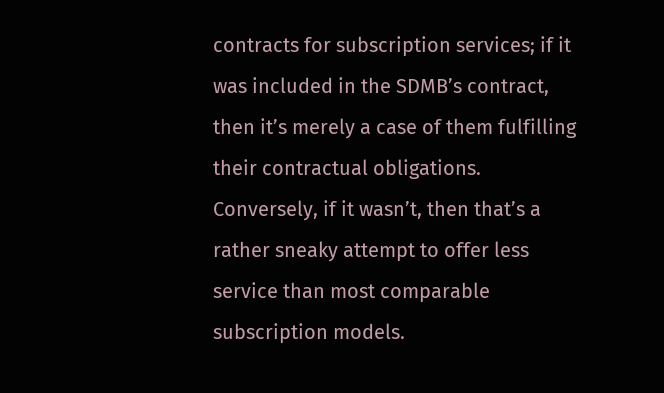contracts for subscription services; if it was included in the SDMB’s contract, then it’s merely a case of them fulfilling their contractual obligations. Conversely, if it wasn’t, then that’s a rather sneaky attempt to offer less service than most comparable subscription models.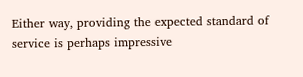Either way, providing the expected standard of service is perhaps impressive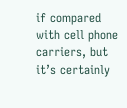if compared with cell phone carriers, but it’s certainly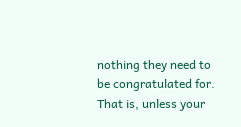nothing they need to be congratulated for. That is, unless your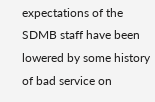expectations of the SDMB staff have been lowered by some history of bad service on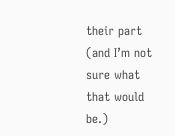their part (and I’m not sure what that would be.)